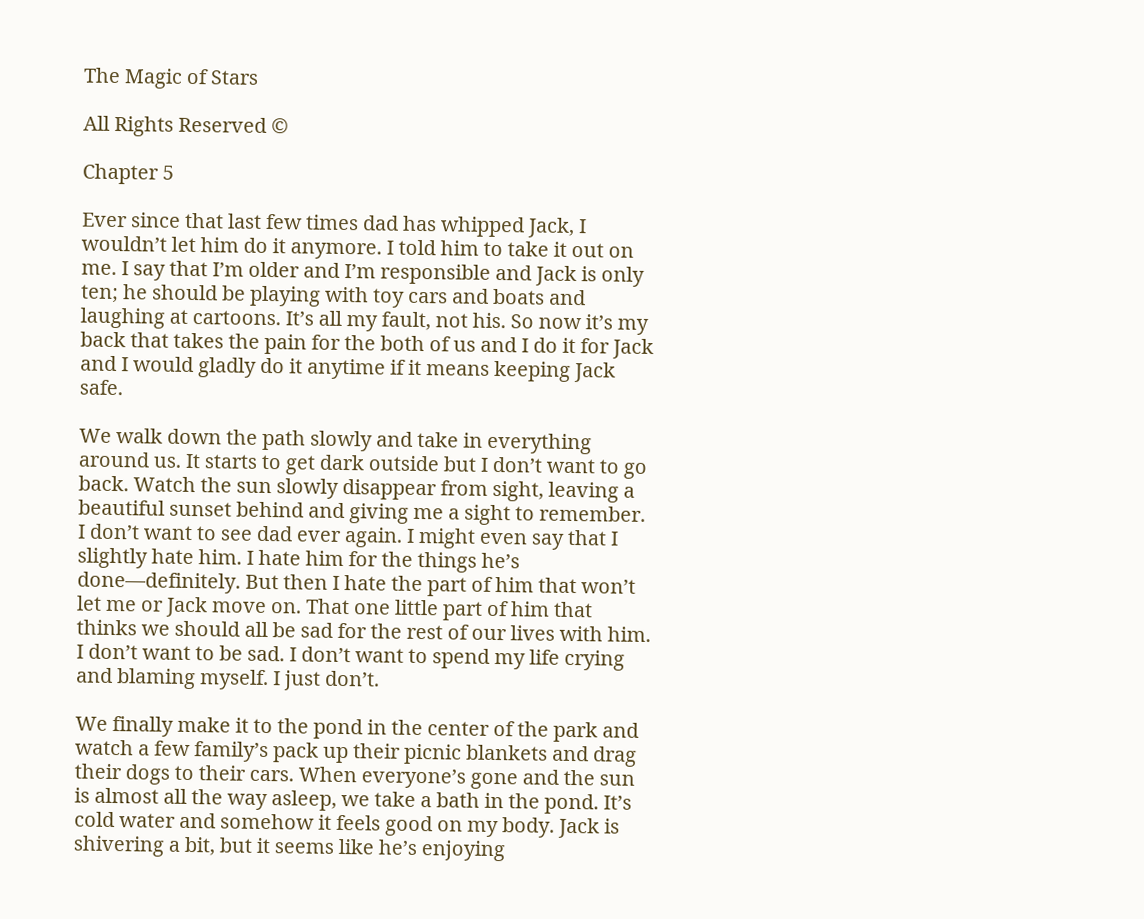The Magic of Stars

All Rights Reserved ©

Chapter 5

Ever since that last few times dad has whipped Jack, I wouldn’t let him do it anymore. I told him to take it out on me. I say that I’m older and I’m responsible and Jack is only ten; he should be playing with toy cars and boats and laughing at cartoons. It’s all my fault, not his. So now it’s my back that takes the pain for the both of us and I do it for Jack and I would gladly do it anytime if it means keeping Jack safe.

We walk down the path slowly and take in everything around us. It starts to get dark outside but I don’t want to go back. Watch the sun slowly disappear from sight, leaving a beautiful sunset behind and giving me a sight to remember. I don’t want to see dad ever again. I might even say that I slightly hate him. I hate him for the things he’s done—definitely. But then I hate the part of him that won’t let me or Jack move on. That one little part of him that thinks we should all be sad for the rest of our lives with him. I don’t want to be sad. I don’t want to spend my life crying and blaming myself. I just don’t.

We finally make it to the pond in the center of the park and watch a few family’s pack up their picnic blankets and drag their dogs to their cars. When everyone’s gone and the sun is almost all the way asleep, we take a bath in the pond. It’s cold water and somehow it feels good on my body. Jack is shivering a bit, but it seems like he’s enjoying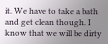it. We have to take a bath and get clean though. I know that we will be dirty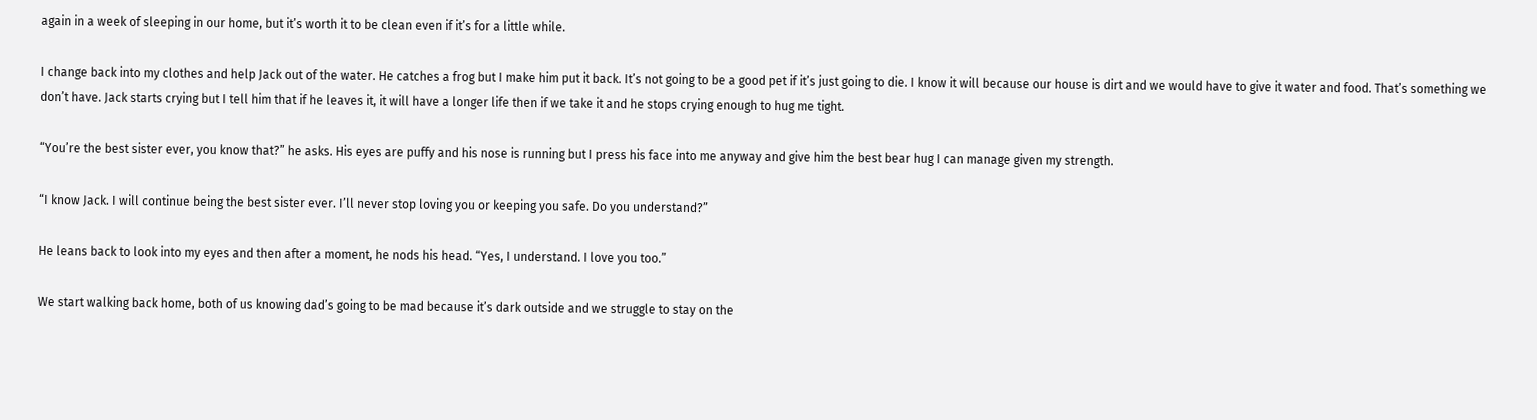again in a week of sleeping in our home, but it’s worth it to be clean even if it’s for a little while.

I change back into my clothes and help Jack out of the water. He catches a frog but I make him put it back. It’s not going to be a good pet if it’s just going to die. I know it will because our house is dirt and we would have to give it water and food. That’s something we don’t have. Jack starts crying but I tell him that if he leaves it, it will have a longer life then if we take it and he stops crying enough to hug me tight.

“You’re the best sister ever, you know that?” he asks. His eyes are puffy and his nose is running but I press his face into me anyway and give him the best bear hug I can manage given my strength.

“I know Jack. I will continue being the best sister ever. I’ll never stop loving you or keeping you safe. Do you understand?”

He leans back to look into my eyes and then after a moment, he nods his head. “Yes, I understand. I love you too.”

We start walking back home, both of us knowing dad’s going to be mad because it’s dark outside and we struggle to stay on the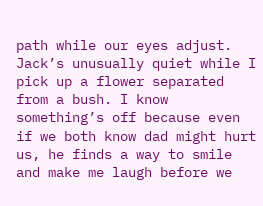path while our eyes adjust. Jack’s unusually quiet while I pick up a flower separated from a bush. I know something’s off because even if we both know dad might hurt us, he finds a way to smile and make me laugh before we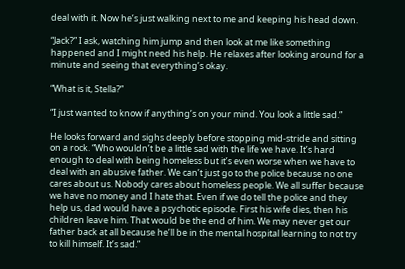deal with it. Now he’s just walking next to me and keeping his head down.

“Jack?” I ask, watching him jump and then look at me like something happened and I might need his help. He relaxes after looking around for a minute and seeing that everything’s okay.

“What is it, Stella?”

“I just wanted to know if anything’s on your mind. You look a little sad.”

He looks forward and sighs deeply before stopping mid-stride and sitting on a rock. “Who wouldn’t be a little sad with the life we have. It’s hard enough to deal with being homeless but it’s even worse when we have to deal with an abusive father. We can’t just go to the police because no one cares about us. Nobody cares about homeless people. We all suffer because we have no money and I hate that. Even if we do tell the police and they help us, dad would have a psychotic episode. First his wife dies, then his children leave him. That would be the end of him. We may never get our father back at all because he’ll be in the mental hospital learning to not try to kill himself. It’s sad.”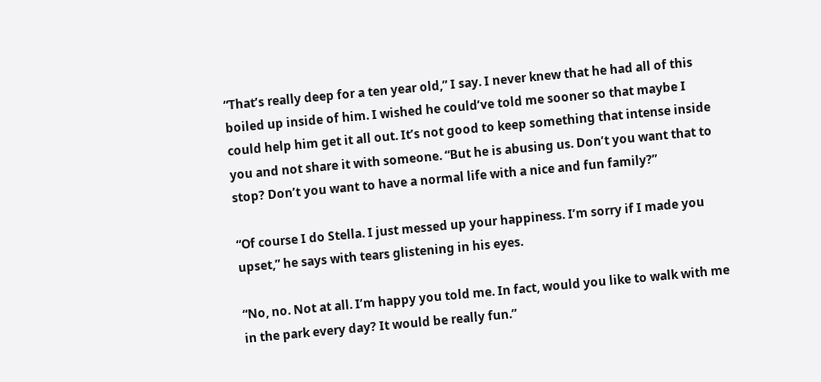“That’s really deep for a ten year old,” I say. I never knew that he had all of this boiled up inside of him. I wished he could’ve told me sooner so that maybe I could help him get it all out. It’s not good to keep something that intense inside you and not share it with someone. “But he is abusing us. Don’t you want that to stop? Don’t you want to have a normal life with a nice and fun family?”

“Of course I do Stella. I just messed up your happiness. I’m sorry if I made you upset,” he says with tears glistening in his eyes.

“No, no. Not at all. I’m happy you told me. In fact, would you like to walk with me in the park every day? It would be really fun.”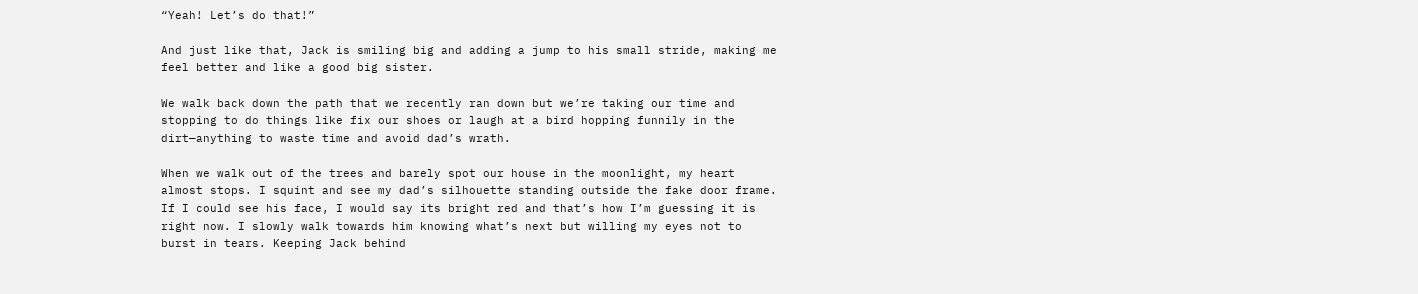“Yeah! Let’s do that!”

And just like that, Jack is smiling big and adding a jump to his small stride, making me feel better and like a good big sister.

We walk back down the path that we recently ran down but we’re taking our time and stopping to do things like fix our shoes or laugh at a bird hopping funnily in the dirt—anything to waste time and avoid dad’s wrath.

When we walk out of the trees and barely spot our house in the moonlight, my heart almost stops. I squint and see my dad’s silhouette standing outside the fake door frame. If I could see his face, I would say its bright red and that’s how I’m guessing it is right now. I slowly walk towards him knowing what’s next but willing my eyes not to burst in tears. Keeping Jack behind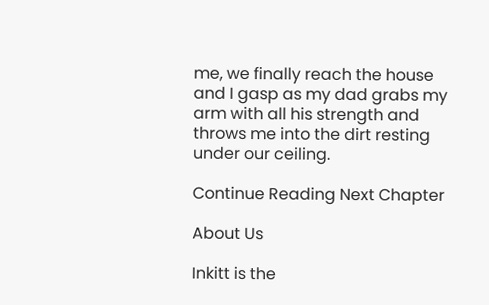me, we finally reach the house and I gasp as my dad grabs my arm with all his strength and throws me into the dirt resting under our ceiling.

Continue Reading Next Chapter

About Us

Inkitt is the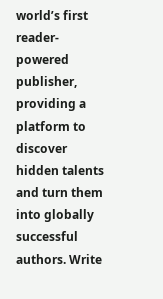world’s first reader-powered publisher, providing a platform to discover hidden talents and turn them into globally successful authors. Write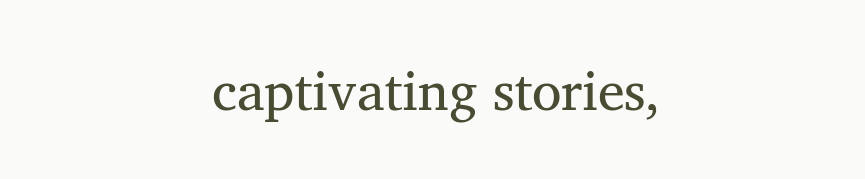captivating stories,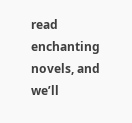read enchanting novels, and we’ll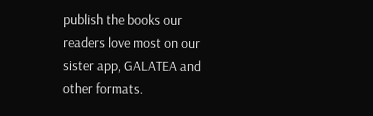publish the books our readers love most on our sister app, GALATEA and other formats.